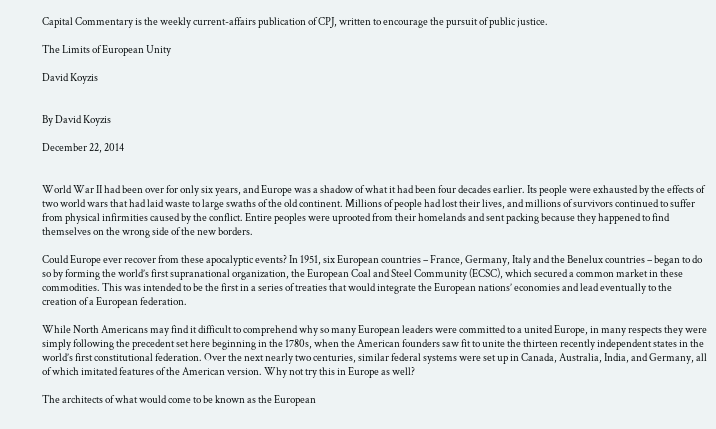Capital Commentary is the weekly current-affairs publication of CPJ, written to encourage the pursuit of public justice.

The Limits of European Unity

David Koyzis


By David Koyzis

December 22, 2014


World War II had been over for only six years, and Europe was a shadow of what it had been four decades earlier. Its people were exhausted by the effects of two world wars that had laid waste to large swaths of the old continent. Millions of people had lost their lives, and millions of survivors continued to suffer from physical infirmities caused by the conflict. Entire peoples were uprooted from their homelands and sent packing because they happened to find themselves on the wrong side of the new borders.

Could Europe ever recover from these apocalyptic events? In 1951, six European countries – France, Germany, Italy and the Benelux countries – began to do so by forming the world’s first supranational organization, the European Coal and Steel Community (ECSC), which secured a common market in these commodities. This was intended to be the first in a series of treaties that would integrate the European nations’ economies and lead eventually to the creation of a European federation.

While North Americans may find it difficult to comprehend why so many European leaders were committed to a united Europe, in many respects they were simply following the precedent set here beginning in the 1780s, when the American founders saw fit to unite the thirteen recently independent states in the world’s first constitutional federation. Over the next nearly two centuries, similar federal systems were set up in Canada, Australia, India, and Germany, all of which imitated features of the American version. Why not try this in Europe as well?

The architects of what would come to be known as the European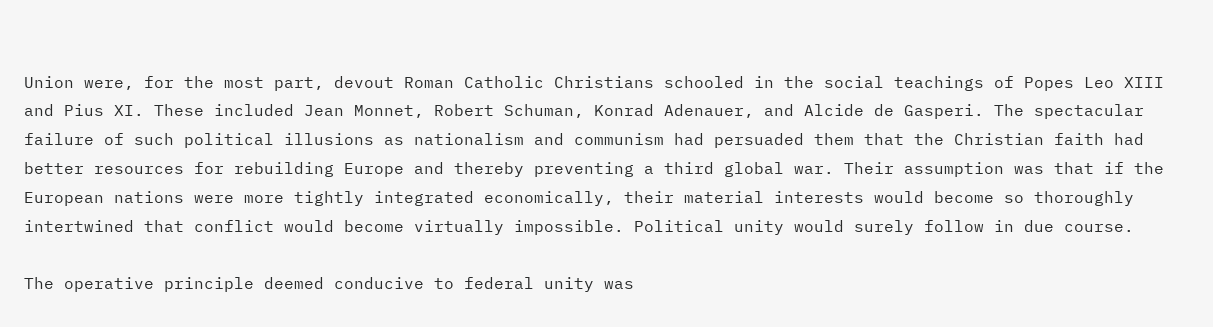Union were, for the most part, devout Roman Catholic Christians schooled in the social teachings of Popes Leo XIII and Pius XI. These included Jean Monnet, Robert Schuman, Konrad Adenauer, and Alcide de Gasperi. The spectacular failure of such political illusions as nationalism and communism had persuaded them that the Christian faith had better resources for rebuilding Europe and thereby preventing a third global war. Their assumption was that if the European nations were more tightly integrated economically, their material interests would become so thoroughly intertwined that conflict would become virtually impossible. Political unity would surely follow in due course.

The operative principle deemed conducive to federal unity was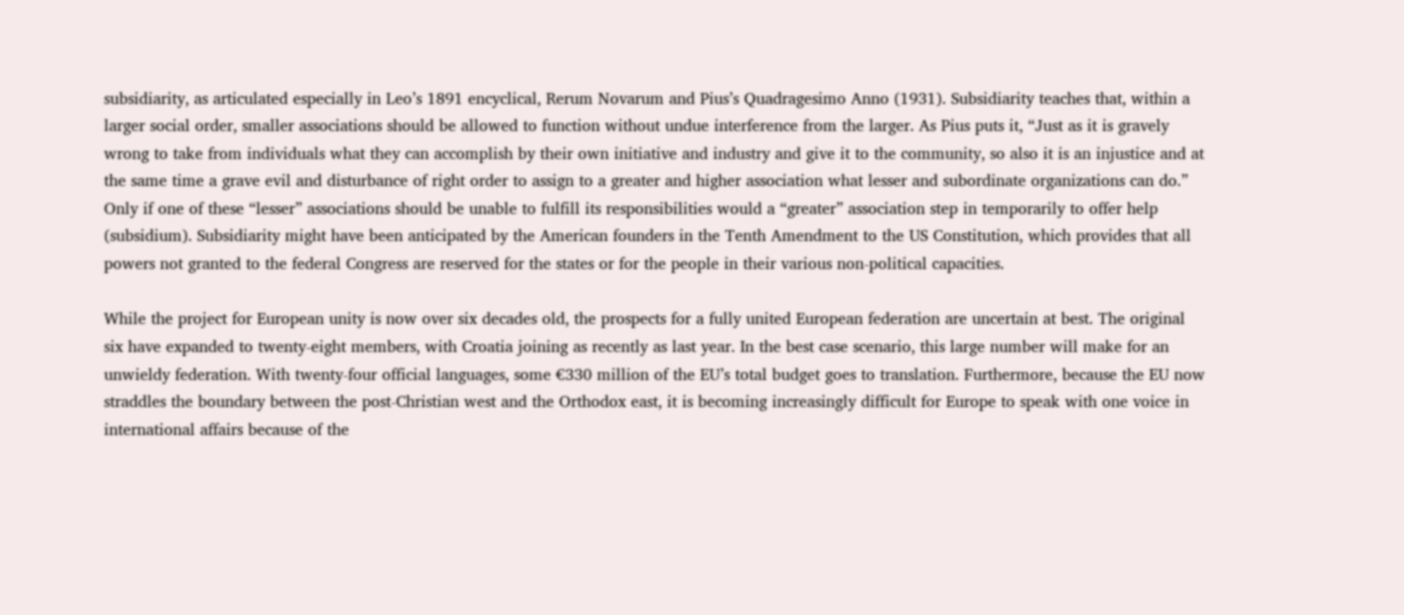subsidiarity, as articulated especially in Leo’s 1891 encyclical, Rerum Novarum and Pius’s Quadragesimo Anno (1931). Subsidiarity teaches that, within a larger social order, smaller associations should be allowed to function without undue interference from the larger. As Pius puts it, “Just as it is gravely wrong to take from individuals what they can accomplish by their own initiative and industry and give it to the community, so also it is an injustice and at the same time a grave evil and disturbance of right order to assign to a greater and higher association what lesser and subordinate organizations can do.” Only if one of these “lesser” associations should be unable to fulfill its responsibilities would a “greater” association step in temporarily to offer help (subsidium). Subsidiarity might have been anticipated by the American founders in the Tenth Amendment to the US Constitution, which provides that all powers not granted to the federal Congress are reserved for the states or for the people in their various non-political capacities.

While the project for European unity is now over six decades old, the prospects for a fully united European federation are uncertain at best. The original six have expanded to twenty-eight members, with Croatia joining as recently as last year. In the best case scenario, this large number will make for an unwieldy federation. With twenty-four official languages, some €330 million of the EU’s total budget goes to translation. Furthermore, because the EU now straddles the boundary between the post-Christian west and the Orthodox east, it is becoming increasingly difficult for Europe to speak with one voice in international affairs because of the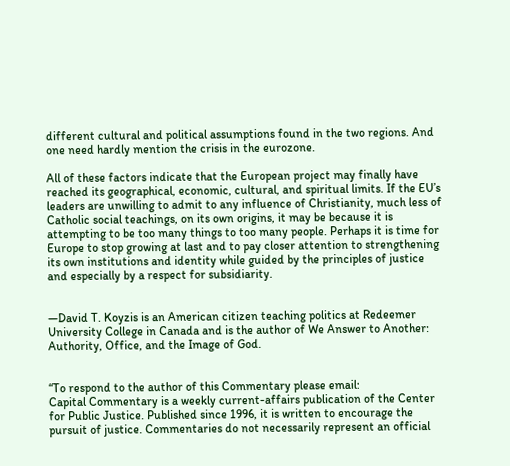different cultural and political assumptions found in the two regions. And one need hardly mention the crisis in the eurozone.

All of these factors indicate that the European project may finally have reached its geographical, economic, cultural, and spiritual limits. If the EU’s leaders are unwilling to admit to any influence of Christianity, much less of Catholic social teachings, on its own origins, it may be because it is attempting to be too many things to too many people. Perhaps it is time for Europe to stop growing at last and to pay closer attention to strengthening its own institutions and identity while guided by the principles of justice and especially by a respect for subsidiarity.


—David T. Koyzis is an American citizen teaching politics at Redeemer University College in Canada and is the author of We Answer to Another: Authority, Office, and the Image of God.


“To respond to the author of this Commentary please email:
Capital Commentary is a weekly current-affairs publication of the Center for Public Justice. Published since 1996, it is written to encourage the pursuit of justice. Commentaries do not necessarily represent an official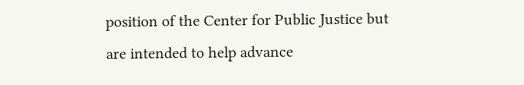position of the Center for Public Justice but are intended to help advance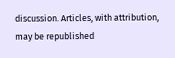discussion. Articles, with attribution, may be republished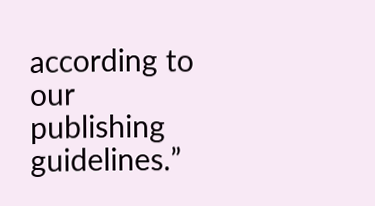according to our publishing guidelines.”